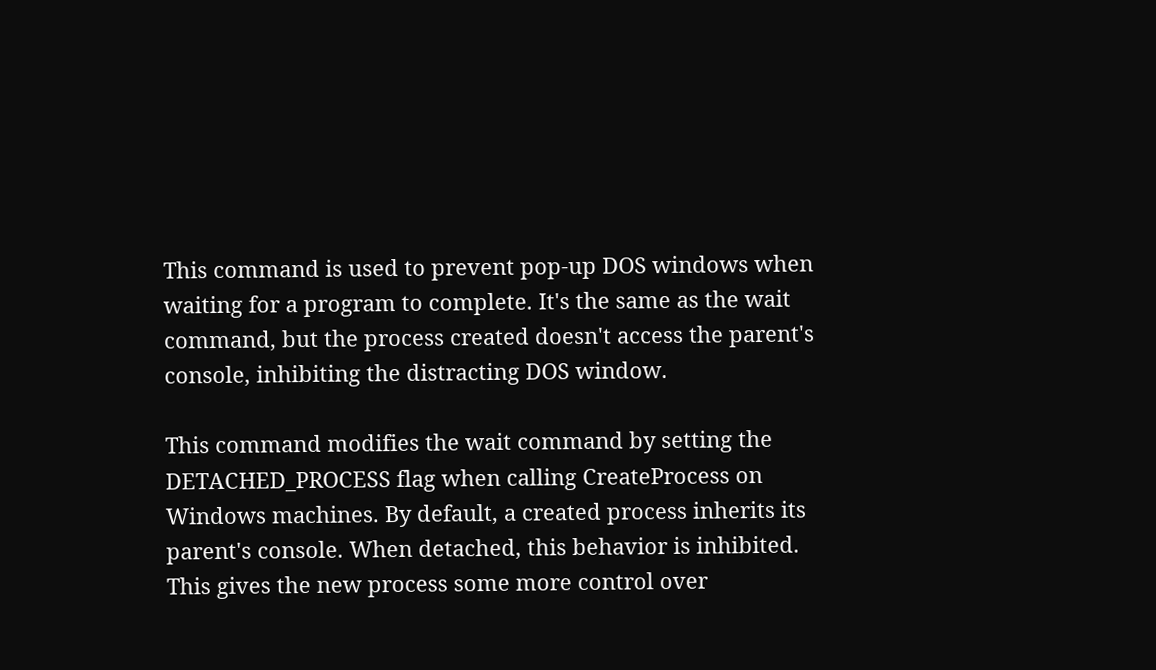This command is used to prevent pop-up DOS windows when waiting for a program to complete. It's the same as the wait command, but the process created doesn't access the parent's console, inhibiting the distracting DOS window.

This command modifies the wait command by setting the DETACHED_PROCESS flag when calling CreateProcess on Windows machines. By default, a created process inherits its parent's console. When detached, this behavior is inhibited. This gives the new process some more control over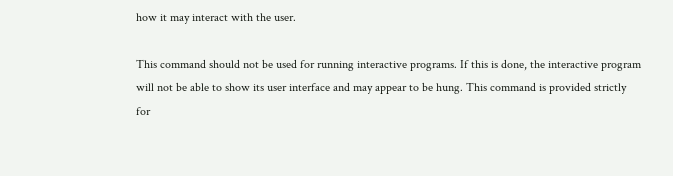how it may interact with the user.

This command should not be used for running interactive programs. If this is done, the interactive program will not be able to show its user interface and may appear to be hung. This command is provided strictly for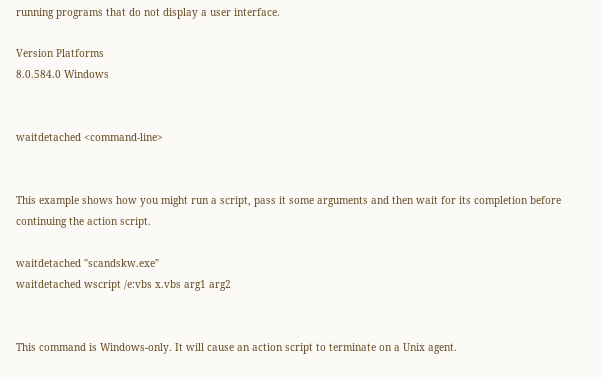running programs that do not display a user interface.

Version Platforms
8.0.584.0 Windows


waitdetached <command-line>


This example shows how you might run a script, pass it some arguments and then wait for its completion before continuing the action script.

waitdetached "scandskw.exe"
waitdetached wscript /e:vbs x.vbs arg1 arg2


This command is Windows-only. It will cause an action script to terminate on a Unix agent.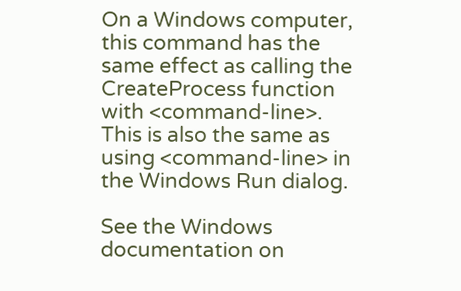On a Windows computer, this command has the same effect as calling the CreateProcess function with <command-line>. This is also the same as using <command-line> in the Windows Run dialog.

See the Windows documentation on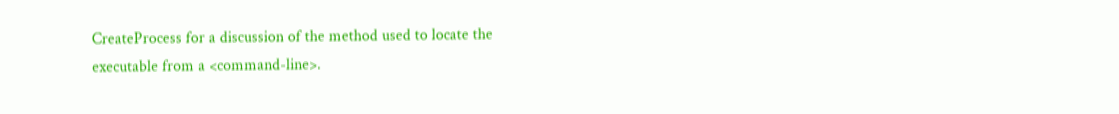CreateProcess for a discussion of the method used to locate the executable from a <command-line>.